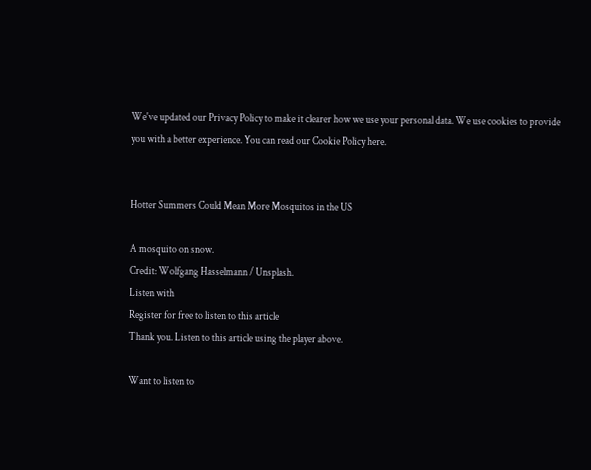We've updated our Privacy Policy to make it clearer how we use your personal data. We use cookies to provide you with a better experience. You can read our Cookie Policy here.


Hotter Summers Could Mean More Mosquitos in the US

A mosquito on snow.
Credit: Wolfgang Hasselmann / Unsplash.
Listen with
Register for free to listen to this article
Thank you. Listen to this article using the player above.

Want to listen to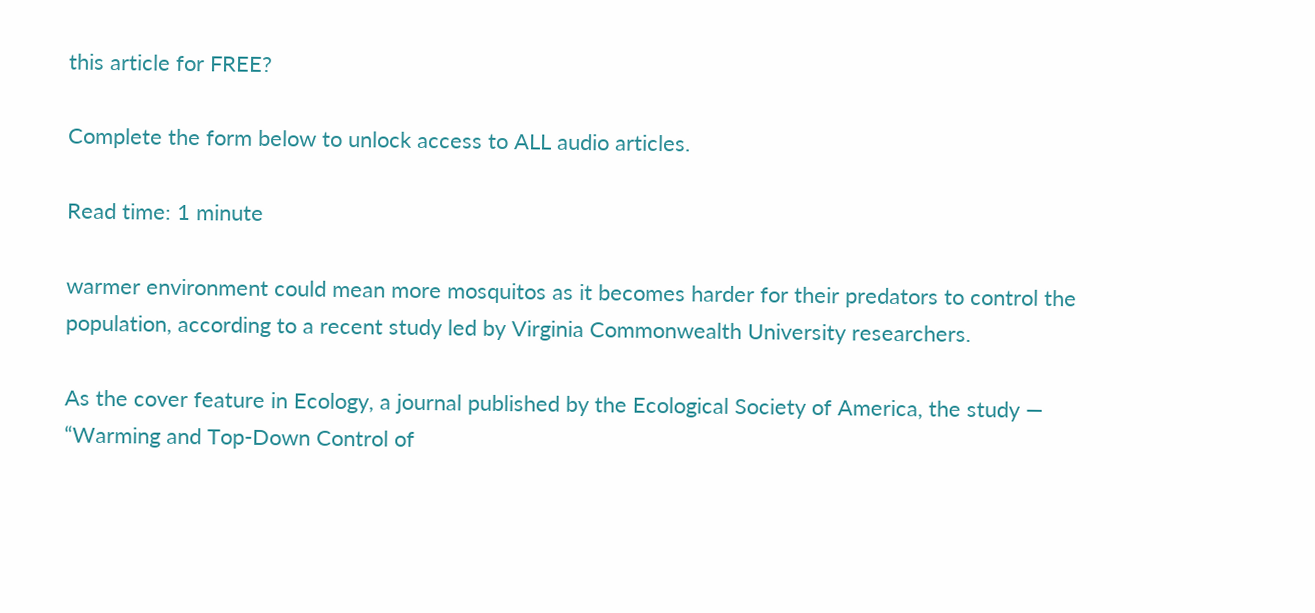this article for FREE?

Complete the form below to unlock access to ALL audio articles.

Read time: 1 minute

warmer environment could mean more mosquitos as it becomes harder for their predators to control the population, according to a recent study led by Virginia Commonwealth University researchers.

As the cover feature in Ecology, a journal published by the Ecological Society of America, the study — “Warming and Top-Down Control of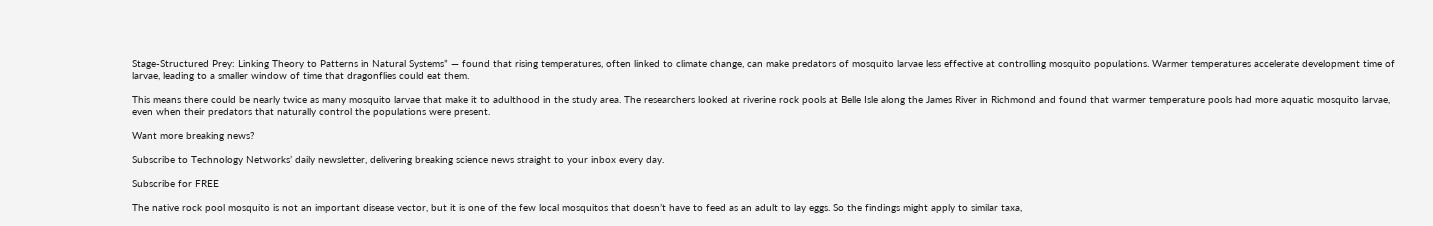Stage-Structured Prey: Linking Theory to Patterns in Natural Systems” — found that rising temperatures, often linked to climate change, can make predators of mosquito larvae less effective at controlling mosquito populations. Warmer temperatures accelerate development time of larvae, leading to a smaller window of time that dragonflies could eat them.

This means there could be nearly twice as many mosquito larvae that make it to adulthood in the study area. The researchers looked at riverine rock pools at Belle Isle along the James River in Richmond and found that warmer temperature pools had more aquatic mosquito larvae, even when their predators that naturally control the populations were present.

Want more breaking news?

Subscribe to Technology Networks’ daily newsletter, delivering breaking science news straight to your inbox every day.

Subscribe for FREE

The native rock pool mosquito is not an important disease vector, but it is one of the few local mosquitos that doesn’t have to feed as an adult to lay eggs. So the findings might apply to similar taxa,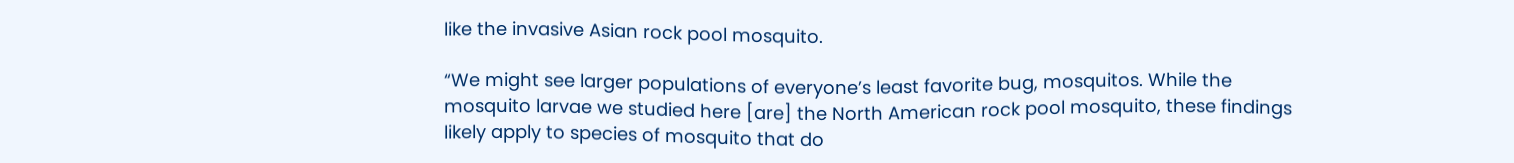like the invasive Asian rock pool mosquito.

“We might see larger populations of everyone’s least favorite bug, mosquitos. While the mosquito larvae we studied here [are] the North American rock pool mosquito, these findings likely apply to species of mosquito that do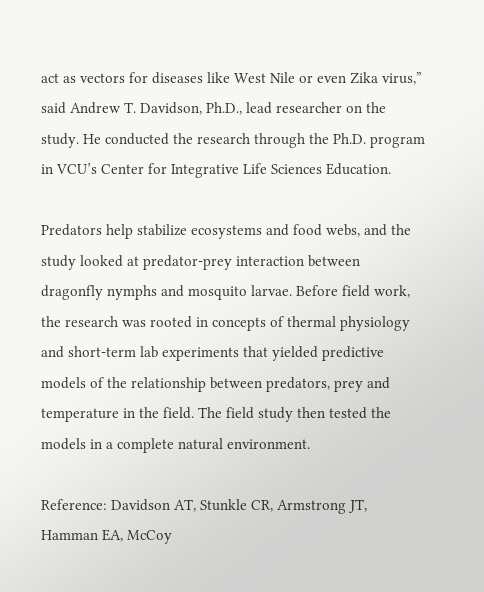act as vectors for diseases like West Nile or even Zika virus,” said Andrew T. Davidson, Ph.D., lead researcher on the study. He conducted the research through the Ph.D. program in VCU’s Center for Integrative Life Sciences Education.

Predators help stabilize ecosystems and food webs, and the study looked at predator-prey interaction between dragonfly nymphs and mosquito larvae. Before field work, the research was rooted in concepts of thermal physiology and short-term lab experiments that yielded predictive models of the relationship between predators, prey and temperature in the field. The field study then tested the models in a complete natural environment.

Reference: Davidson AT, Stunkle CR, Armstrong JT, Hamman EA, McCoy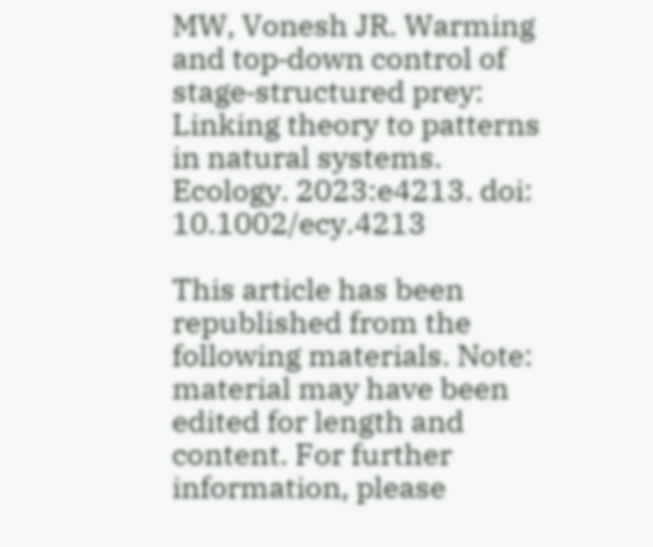MW, Vonesh JR. Warming and top‐down control of stage‐structured prey: Linking theory to patterns in natural systems. Ecology. 2023:e4213. doi: 10.1002/ecy.4213

This article has been republished from the following materials. Note: material may have been edited for length and content. For further information, please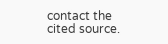contact the cited source.